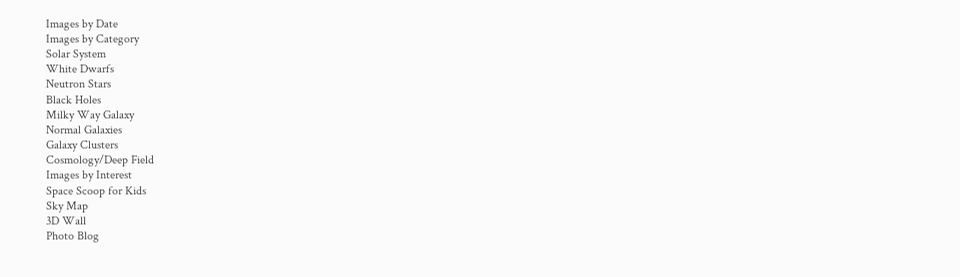Images by Date
Images by Category
Solar System
White Dwarfs
Neutron Stars
Black Holes
Milky Way Galaxy
Normal Galaxies
Galaxy Clusters
Cosmology/Deep Field
Images by Interest
Space Scoop for Kids
Sky Map
3D Wall
Photo Blog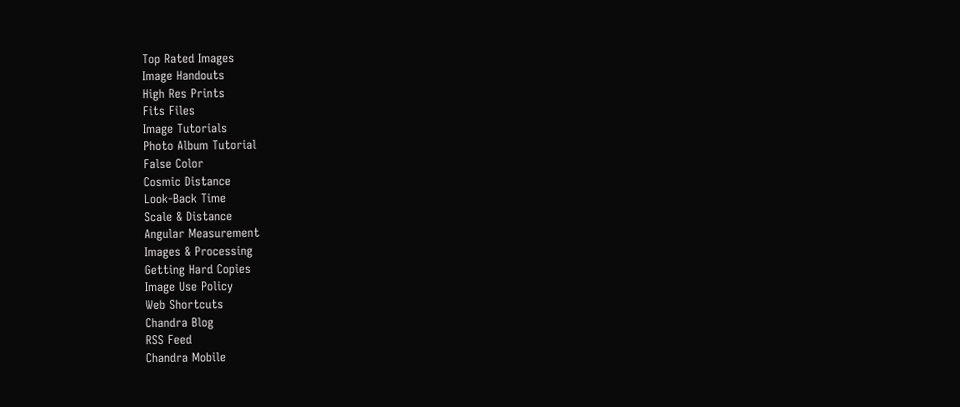Top Rated Images
Image Handouts
High Res Prints
Fits Files
Image Tutorials
Photo Album Tutorial
False Color
Cosmic Distance
Look-Back Time
Scale & Distance
Angular Measurement
Images & Processing
Getting Hard Copies
Image Use Policy
Web Shortcuts
Chandra Blog
RSS Feed
Chandra Mobile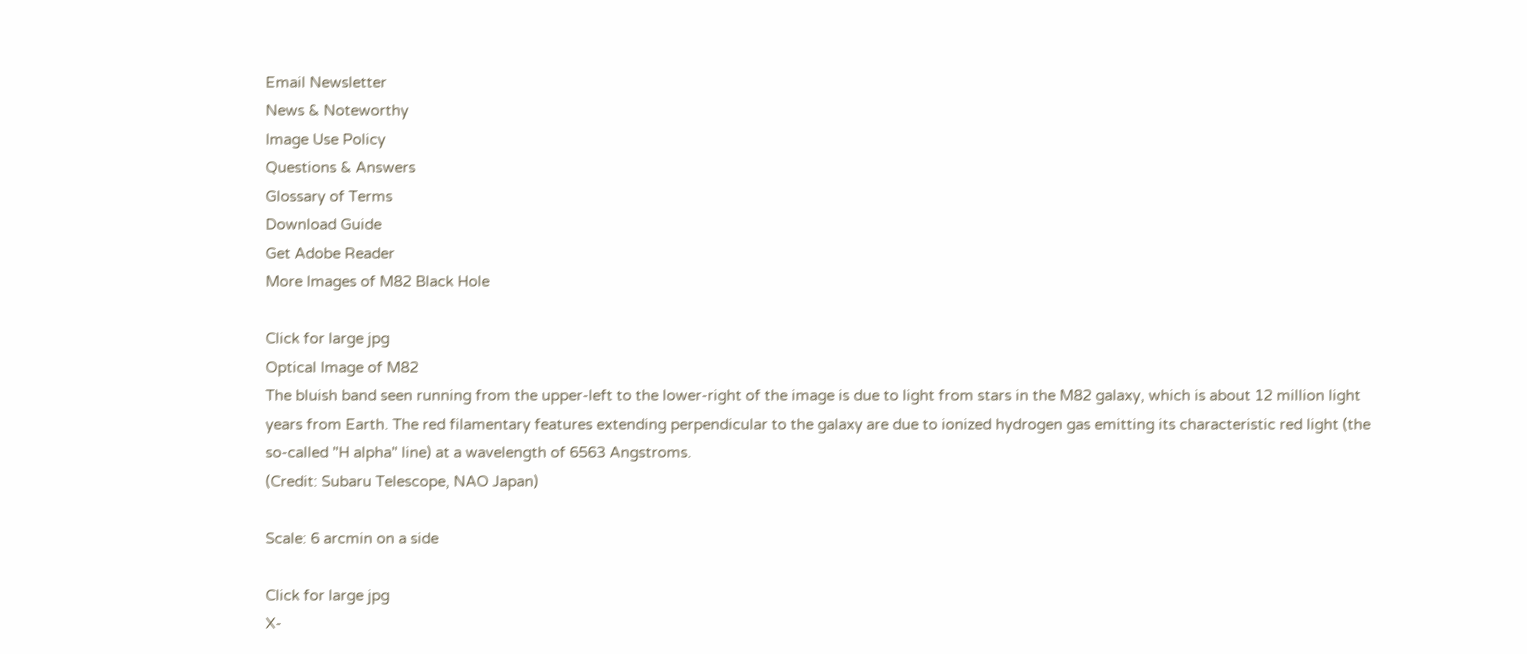Email Newsletter
News & Noteworthy
Image Use Policy
Questions & Answers
Glossary of Terms
Download Guide
Get Adobe Reader
More Images of M82 Black Hole

Click for large jpg
Optical Image of M82
The bluish band seen running from the upper-left to the lower-right of the image is due to light from stars in the M82 galaxy, which is about 12 million light years from Earth. The red filamentary features extending perpendicular to the galaxy are due to ionized hydrogen gas emitting its characteristic red light (the so-called "H alpha" line) at a wavelength of 6563 Angstroms.
(Credit: Subaru Telescope, NAO Japan)

Scale: 6 arcmin on a side

Click for large jpg
X-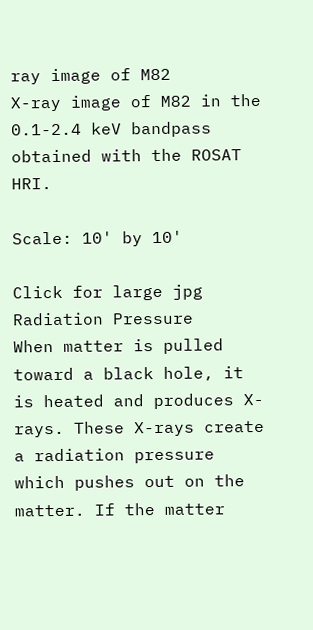ray image of M82
X-ray image of M82 in the 0.1-2.4 keV bandpass obtained with the ROSAT HRI.

Scale: 10' by 10'

Click for large jpg
Radiation Pressure
When matter is pulled toward a black hole, it is heated and produces X-rays. These X-rays create a radiation pressure which pushes out on the matter. If the matter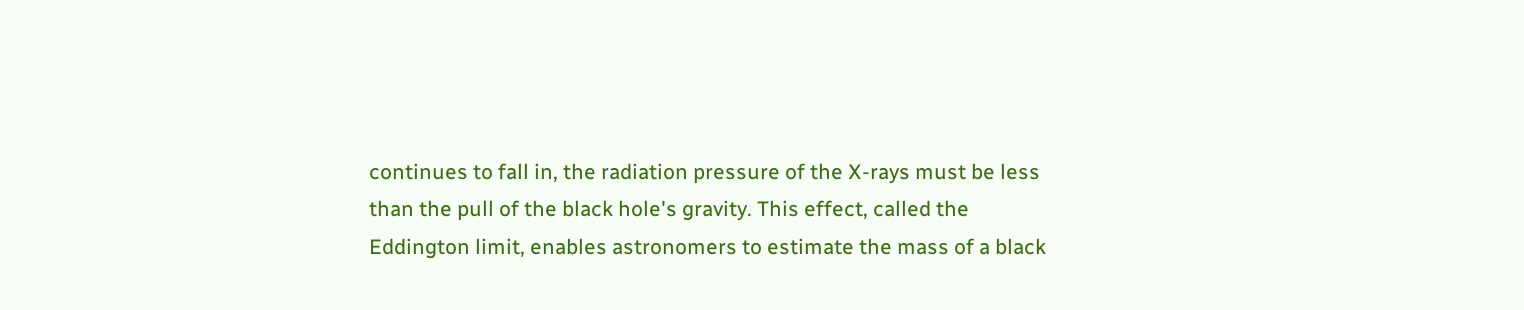continues to fall in, the radiation pressure of the X-rays must be less than the pull of the black hole's gravity. This effect, called the Eddington limit, enables astronomers to estimate the mass of a black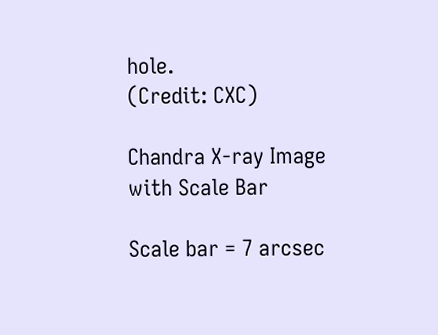hole.
(Credit: CXC)

Chandra X-ray Image with Scale Bar

Scale bar = 7 arcsec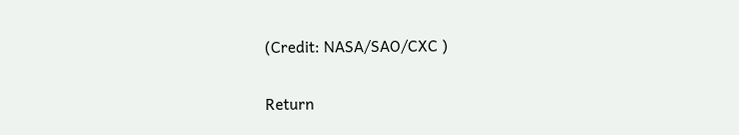(Credit: NASA/SAO/CXC )

Return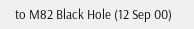to M82 Black Hole (12 Sep 00)